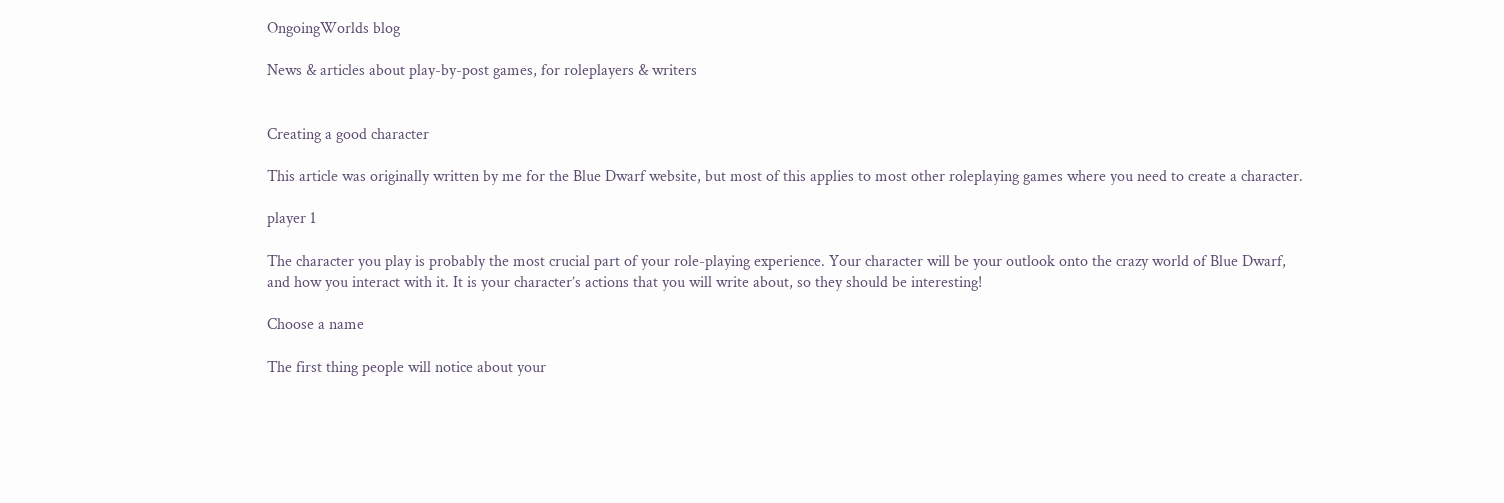OngoingWorlds blog

News & articles about play-by-post games, for roleplayers & writers


Creating a good character

This article was originally written by me for the Blue Dwarf website, but most of this applies to most other roleplaying games where you need to create a character.

player 1

The character you play is probably the most crucial part of your role-playing experience. Your character will be your outlook onto the crazy world of Blue Dwarf, and how you interact with it. It is your character’s actions that you will write about, so they should be interesting!

Choose a name

The first thing people will notice about your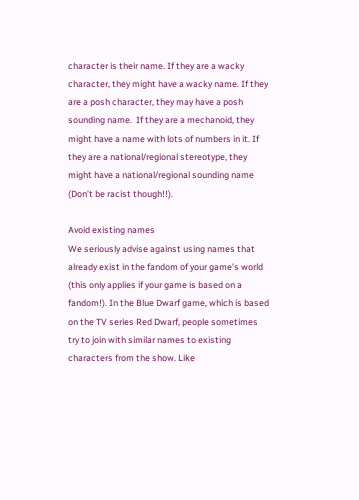character is their name. If they are a wacky character, they might have a wacky name. If they are a posh character, they may have a posh sounding name.  If they are a mechanoid, they might have a name with lots of numbers in it. If they are a national/regional stereotype, they might have a national/regional sounding name (Don’t be racist though!!).

Avoid existing names
We seriously advise against using names that already exist in the fandom of your game’s world (this only applies if your game is based on a fandom!). In the Blue Dwarf game, which is based on the TV series Red Dwarf, people sometimes try to join with similar names to existing characters from the show. Like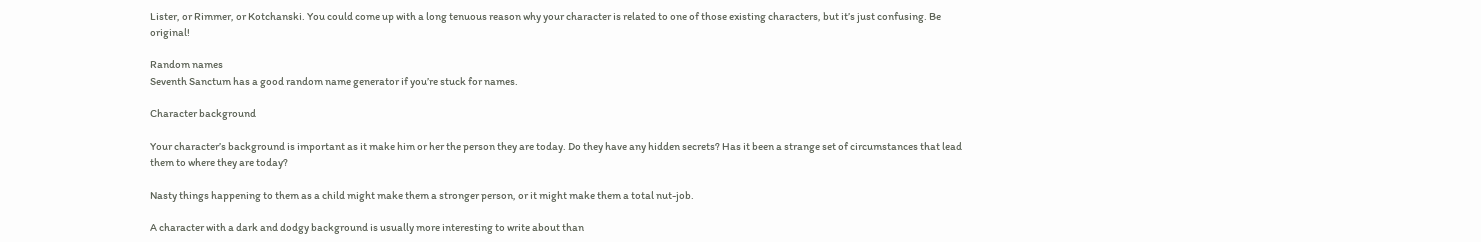Lister, or Rimmer, or Kotchanski. You could come up with a long tenuous reason why your character is related to one of those existing characters, but it’s just confusing. Be original!

Random names
Seventh Sanctum has a good random name generator if you’re stuck for names.

Character background

Your character’s background is important as it make him or her the person they are today. Do they have any hidden secrets? Has it been a strange set of circumstances that lead them to where they are today?

Nasty things happening to them as a child might make them a stronger person, or it might make them a total nut-job.

A character with a dark and dodgy background is usually more interesting to write about than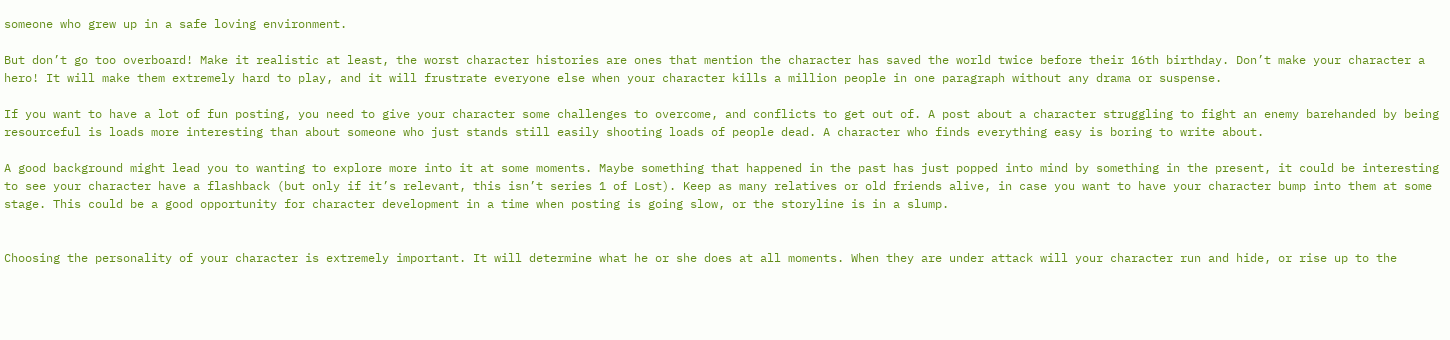someone who grew up in a safe loving environment.

But don’t go too overboard! Make it realistic at least, the worst character histories are ones that mention the character has saved the world twice before their 16th birthday. Don’t make your character a hero! It will make them extremely hard to play, and it will frustrate everyone else when your character kills a million people in one paragraph without any drama or suspense.

If you want to have a lot of fun posting, you need to give your character some challenges to overcome, and conflicts to get out of. A post about a character struggling to fight an enemy barehanded by being resourceful is loads more interesting than about someone who just stands still easily shooting loads of people dead. A character who finds everything easy is boring to write about.

A good background might lead you to wanting to explore more into it at some moments. Maybe something that happened in the past has just popped into mind by something in the present, it could be interesting to see your character have a flashback (but only if it’s relevant, this isn’t series 1 of Lost). Keep as many relatives or old friends alive, in case you want to have your character bump into them at some stage. This could be a good opportunity for character development in a time when posting is going slow, or the storyline is in a slump.


Choosing the personality of your character is extremely important. It will determine what he or she does at all moments. When they are under attack will your character run and hide, or rise up to the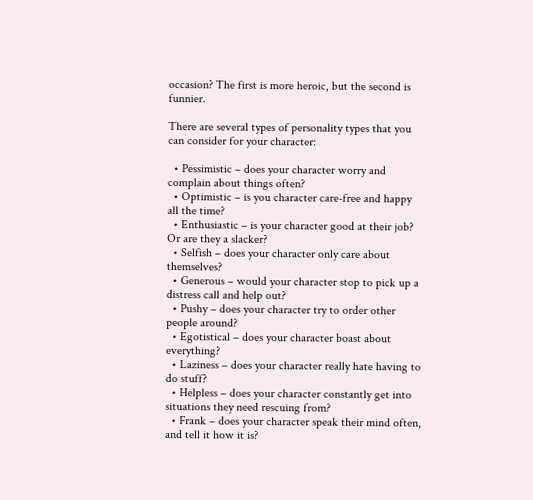occasion? The first is more heroic, but the second is funnier.

There are several types of personality types that you can consider for your character:

  • Pessimistic – does your character worry and complain about things often?
  • Optimistic – is you character care-free and happy all the time?
  • Enthusiastic – is your character good at their job? Or are they a slacker?
  • Selfish – does your character only care about themselves?
  • Generous – would your character stop to pick up a distress call and help out?
  • Pushy – does your character try to order other people around?
  • Egotistical – does your character boast about everything?
  • Laziness – does your character really hate having to do stuff?
  • Helpless – does your character constantly get into situations they need rescuing from?
  • Frank – does your character speak their mind often, and tell it how it is?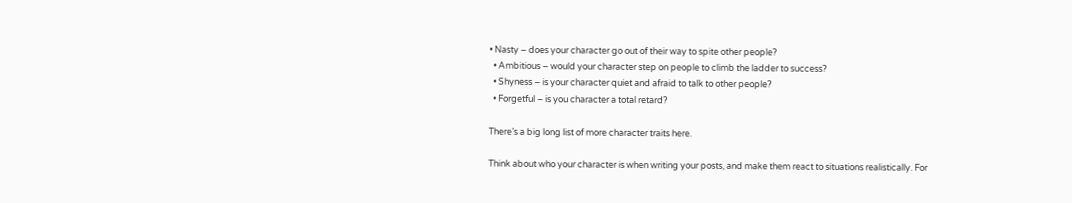• Nasty – does your character go out of their way to spite other people?
  • Ambitious – would your character step on people to climb the ladder to success?
  • Shyness – is your character quiet and afraid to talk to other people?
  • Forgetful – is you character a total retard?

There’s a big long list of more character traits here.

Think about who your character is when writing your posts, and make them react to situations realistically. For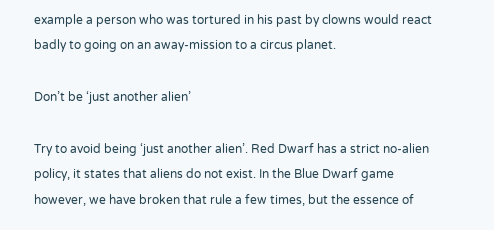example a person who was tortured in his past by clowns would react badly to going on an away-mission to a circus planet.

Don’t be ‘just another alien’

Try to avoid being ‘just another alien’. Red Dwarf has a strict no-alien policy, it states that aliens do not exist. In the Blue Dwarf game however, we have broken that rule a few times, but the essence of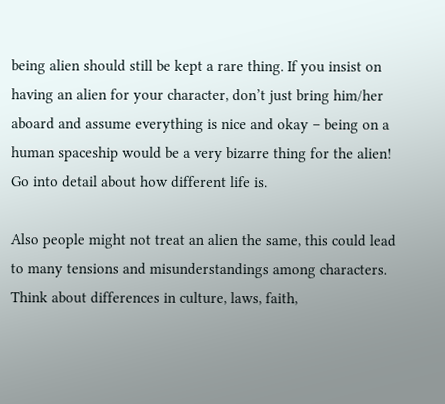being alien should still be kept a rare thing. If you insist on having an alien for your character, don’t just bring him/her aboard and assume everything is nice and okay – being on a human spaceship would be a very bizarre thing for the alien! Go into detail about how different life is.

Also people might not treat an alien the same, this could lead to many tensions and misunderstandings among characters. Think about differences in culture, laws, faith,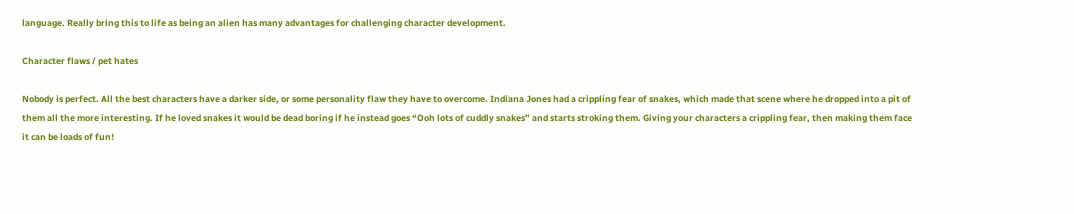language. Really bring this to life as being an alien has many advantages for challenging character development.

Character flaws / pet hates

Nobody is perfect. All the best characters have a darker side, or some personality flaw they have to overcome. Indiana Jones had a crippling fear of snakes, which made that scene where he dropped into a pit of them all the more interesting. If he loved snakes it would be dead boring if he instead goes “Ooh lots of cuddly snakes” and starts stroking them. Giving your characters a crippling fear, then making them face it can be loads of fun!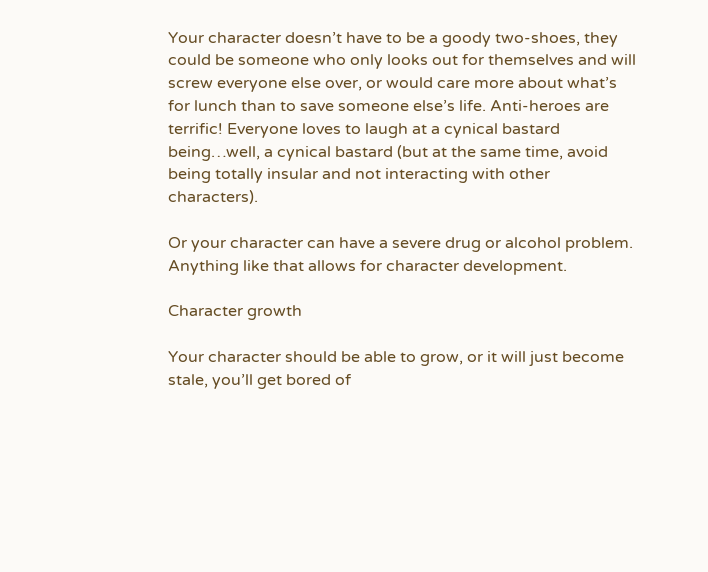Your character doesn’t have to be a goody two-shoes, they could be someone who only looks out for themselves and will screw everyone else over, or would care more about what’s for lunch than to save someone else’s life. Anti-heroes are terrific! Everyone loves to laugh at a cynical bastard being…well, a cynical bastard (but at the same time, avoid being totally insular and not interacting with other characters).

Or your character can have a severe drug or alcohol problem. Anything like that allows for character development.

Character growth

Your character should be able to grow, or it will just become stale, you’ll get bored of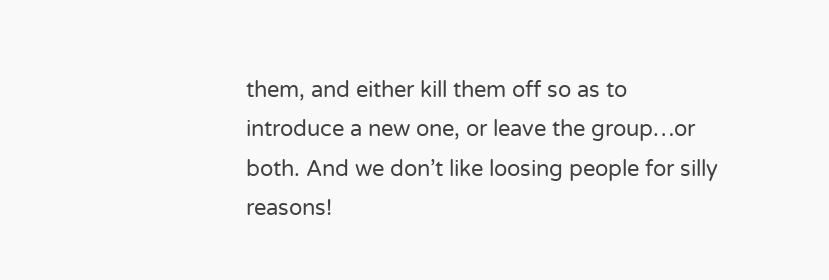them, and either kill them off so as to introduce a new one, or leave the group…or both. And we don’t like loosing people for silly reasons!